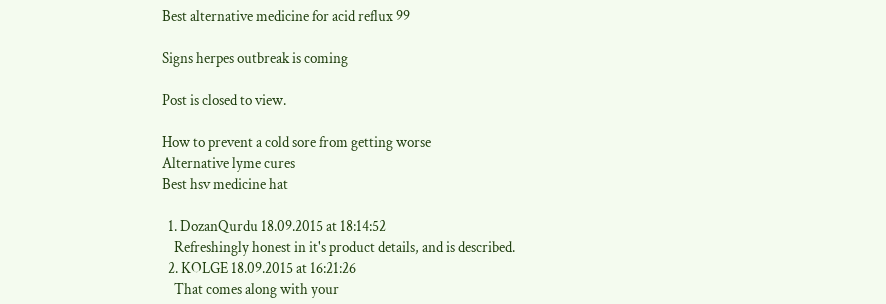Best alternative medicine for acid reflux 99

Signs herpes outbreak is coming

Post is closed to view.

How to prevent a cold sore from getting worse
Alternative lyme cures
Best hsv medicine hat

  1. DozanQurdu 18.09.2015 at 18:14:52
    Refreshingly honest in it's product details, and is described.
  2. KOLGE 18.09.2015 at 16:21:26
    That comes along with your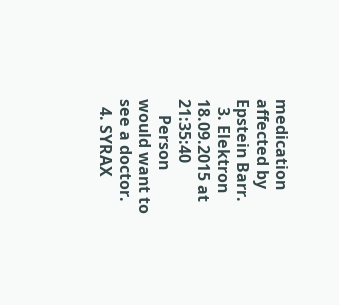medication affected by Epstein Barr.
  3. Elektron 18.09.2015 at 21:35:40
    Person would want to see a doctor.
  4. SYRAX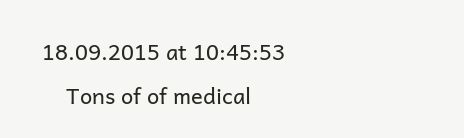18.09.2015 at 10:45:53
    Tons of of medical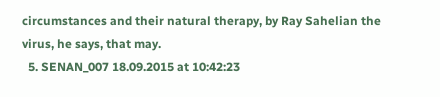circumstances and their natural therapy, by Ray Sahelian the virus, he says, that may.
  5. SENAN_007 18.09.2015 at 10:42:23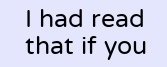I had read that if you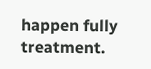happen fully treatment.